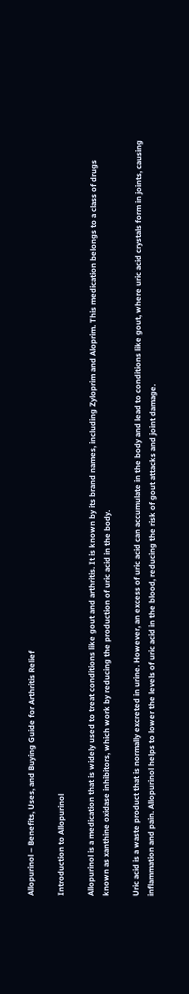Allopurinol – Benefits, Uses, and Buying Guide for Arthritis Relief

Introduction to Allopurinol

Allopurinol is a medication that is widely used to treat conditions like gout and arthritis. It is known by its brand names, including Zyloprim and Aloprim. This medication belongs to a class of drugs known as xanthine oxidase inhibitors, which work by reducing the production of uric acid in the body.

Uric acid is a waste product that is normally excreted in urine. However, an excess of uric acid can accumulate in the body and lead to conditions like gout, where uric acid crystals form in joints, causing inflammation and pain. Allopurinol helps to lower the levels of uric acid in the blood, reducing the risk of gout attacks and joint damage.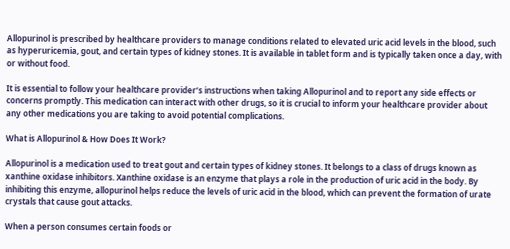Allopurinol is prescribed by healthcare providers to manage conditions related to elevated uric acid levels in the blood, such as hyperuricemia, gout, and certain types of kidney stones. It is available in tablet form and is typically taken once a day, with or without food.

It is essential to follow your healthcare provider’s instructions when taking Allopurinol and to report any side effects or concerns promptly. This medication can interact with other drugs, so it is crucial to inform your healthcare provider about any other medications you are taking to avoid potential complications.

What is Allopurinol & How Does It Work?

Allopurinol is a medication used to treat gout and certain types of kidney stones. It belongs to a class of drugs known as xanthine oxidase inhibitors. Xanthine oxidase is an enzyme that plays a role in the production of uric acid in the body. By inhibiting this enzyme, allopurinol helps reduce the levels of uric acid in the blood, which can prevent the formation of urate crystals that cause gout attacks.

When a person consumes certain foods or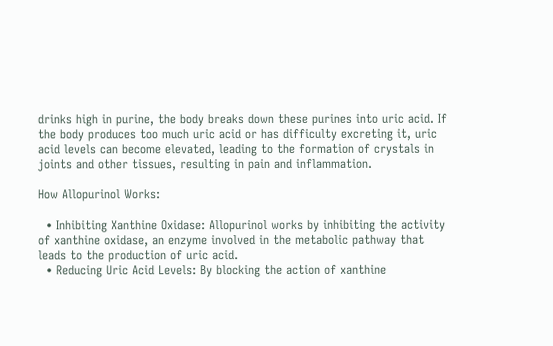drinks high in purine, the body breaks down these purines into uric acid. If the body produces too much uric acid or has difficulty excreting it, uric acid levels can become elevated, leading to the formation of crystals in joints and other tissues, resulting in pain and inflammation.

How Allopurinol Works:

  • Inhibiting Xanthine Oxidase: Allopurinol works by inhibiting the activity of xanthine oxidase, an enzyme involved in the metabolic pathway that leads to the production of uric acid.
  • Reducing Uric Acid Levels: By blocking the action of xanthine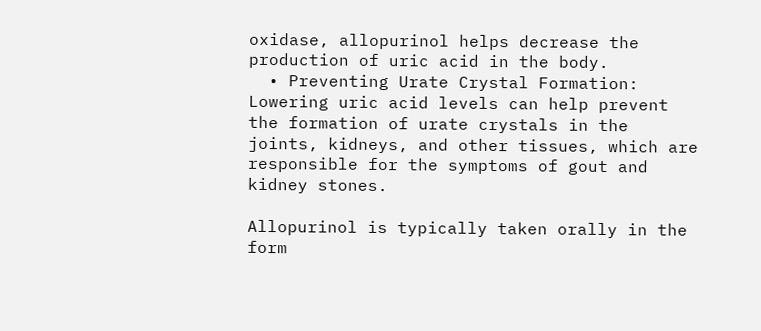oxidase, allopurinol helps decrease the production of uric acid in the body.
  • Preventing Urate Crystal Formation: Lowering uric acid levels can help prevent the formation of urate crystals in the joints, kidneys, and other tissues, which are responsible for the symptoms of gout and kidney stones.

Allopurinol is typically taken orally in the form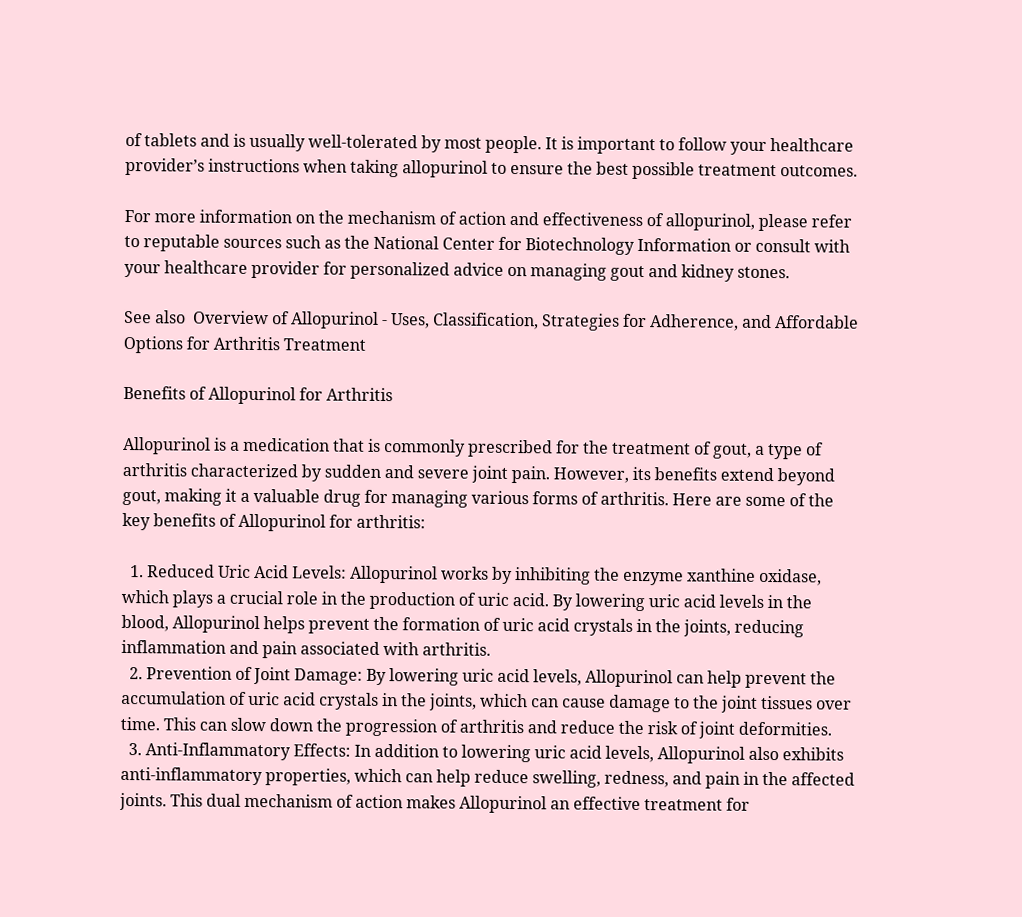of tablets and is usually well-tolerated by most people. It is important to follow your healthcare provider’s instructions when taking allopurinol to ensure the best possible treatment outcomes.

For more information on the mechanism of action and effectiveness of allopurinol, please refer to reputable sources such as the National Center for Biotechnology Information or consult with your healthcare provider for personalized advice on managing gout and kidney stones.

See also  Overview of Allopurinol - Uses, Classification, Strategies for Adherence, and Affordable Options for Arthritis Treatment

Benefits of Allopurinol for Arthritis

Allopurinol is a medication that is commonly prescribed for the treatment of gout, a type of arthritis characterized by sudden and severe joint pain. However, its benefits extend beyond gout, making it a valuable drug for managing various forms of arthritis. Here are some of the key benefits of Allopurinol for arthritis:

  1. Reduced Uric Acid Levels: Allopurinol works by inhibiting the enzyme xanthine oxidase, which plays a crucial role in the production of uric acid. By lowering uric acid levels in the blood, Allopurinol helps prevent the formation of uric acid crystals in the joints, reducing inflammation and pain associated with arthritis.
  2. Prevention of Joint Damage: By lowering uric acid levels, Allopurinol can help prevent the accumulation of uric acid crystals in the joints, which can cause damage to the joint tissues over time. This can slow down the progression of arthritis and reduce the risk of joint deformities.
  3. Anti-Inflammatory Effects: In addition to lowering uric acid levels, Allopurinol also exhibits anti-inflammatory properties, which can help reduce swelling, redness, and pain in the affected joints. This dual mechanism of action makes Allopurinol an effective treatment for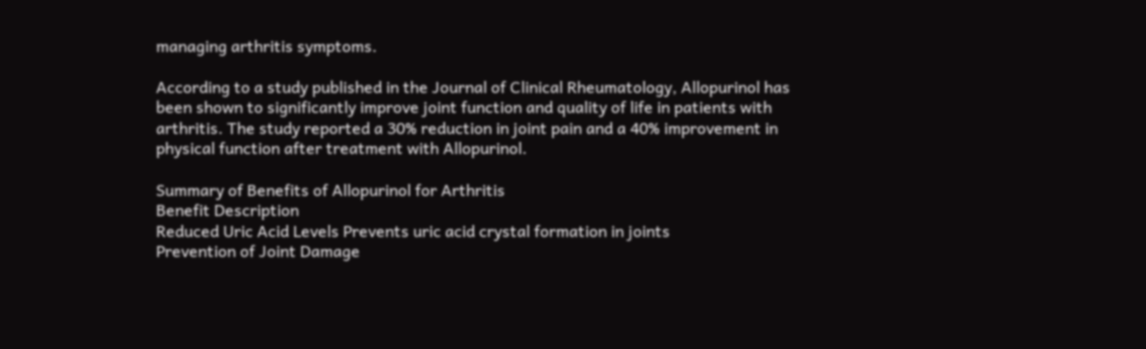managing arthritis symptoms.

According to a study published in the Journal of Clinical Rheumatology, Allopurinol has been shown to significantly improve joint function and quality of life in patients with arthritis. The study reported a 30% reduction in joint pain and a 40% improvement in physical function after treatment with Allopurinol.

Summary of Benefits of Allopurinol for Arthritis
Benefit Description
Reduced Uric Acid Levels Prevents uric acid crystal formation in joints
Prevention of Joint Damage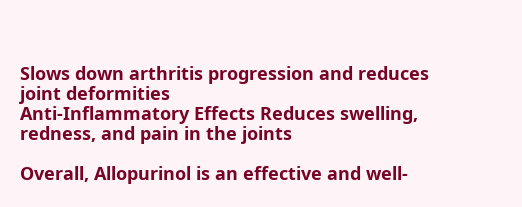Slows down arthritis progression and reduces joint deformities
Anti-Inflammatory Effects Reduces swelling, redness, and pain in the joints

Overall, Allopurinol is an effective and well-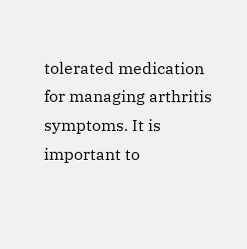tolerated medication for managing arthritis symptoms. It is important to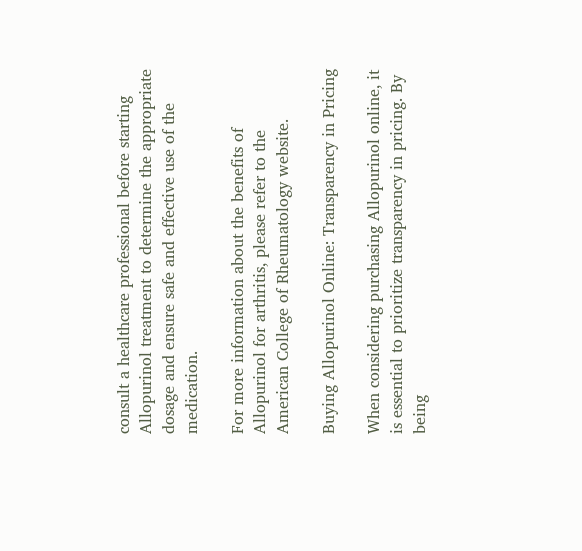consult a healthcare professional before starting Allopurinol treatment to determine the appropriate dosage and ensure safe and effective use of the medication.

For more information about the benefits of Allopurinol for arthritis, please refer to the American College of Rheumatology website.

Buying Allopurinol Online: Transparency in Pricing

When considering purchasing Allopurinol online, it is essential to prioritize transparency in pricing. By being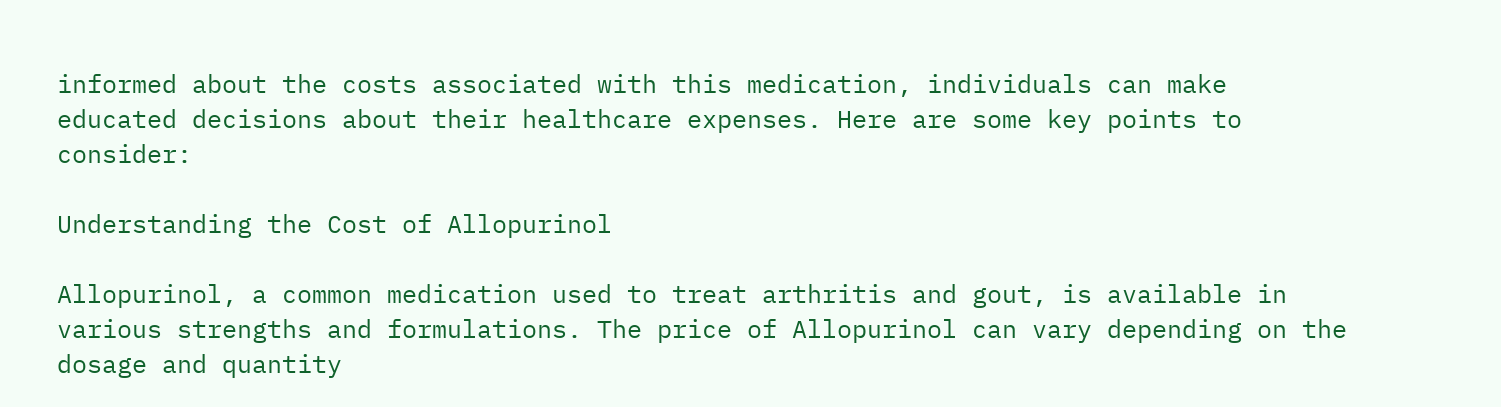informed about the costs associated with this medication, individuals can make educated decisions about their healthcare expenses. Here are some key points to consider:

Understanding the Cost of Allopurinol

Allopurinol, a common medication used to treat arthritis and gout, is available in various strengths and formulations. The price of Allopurinol can vary depending on the dosage and quantity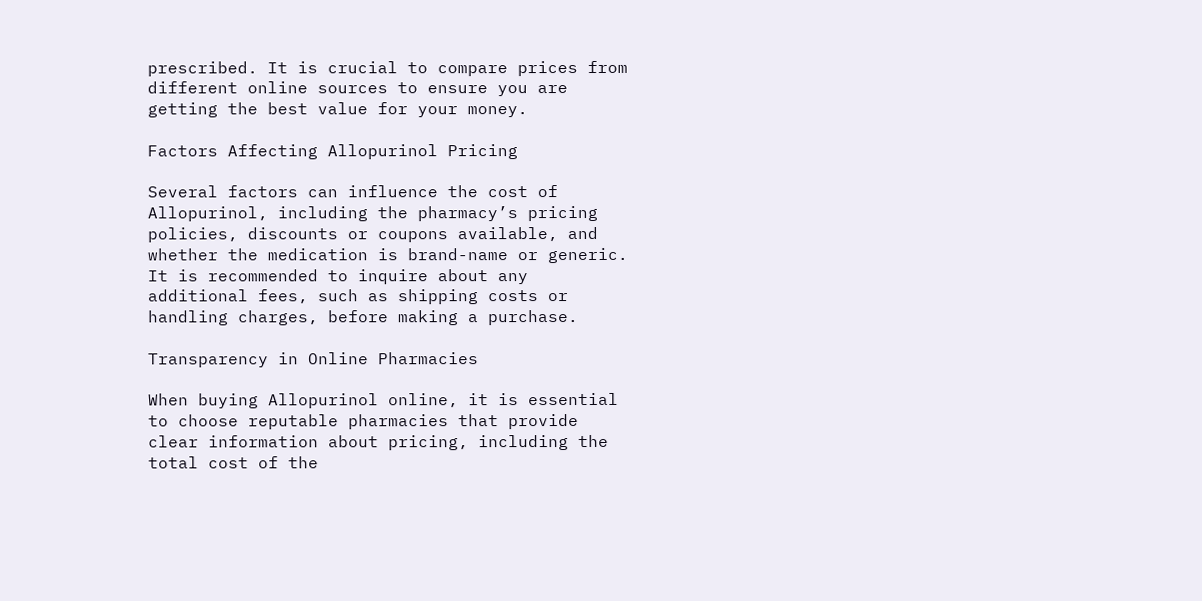prescribed. It is crucial to compare prices from different online sources to ensure you are getting the best value for your money.

Factors Affecting Allopurinol Pricing

Several factors can influence the cost of Allopurinol, including the pharmacy’s pricing policies, discounts or coupons available, and whether the medication is brand-name or generic. It is recommended to inquire about any additional fees, such as shipping costs or handling charges, before making a purchase.

Transparency in Online Pharmacies

When buying Allopurinol online, it is essential to choose reputable pharmacies that provide clear information about pricing, including the total cost of the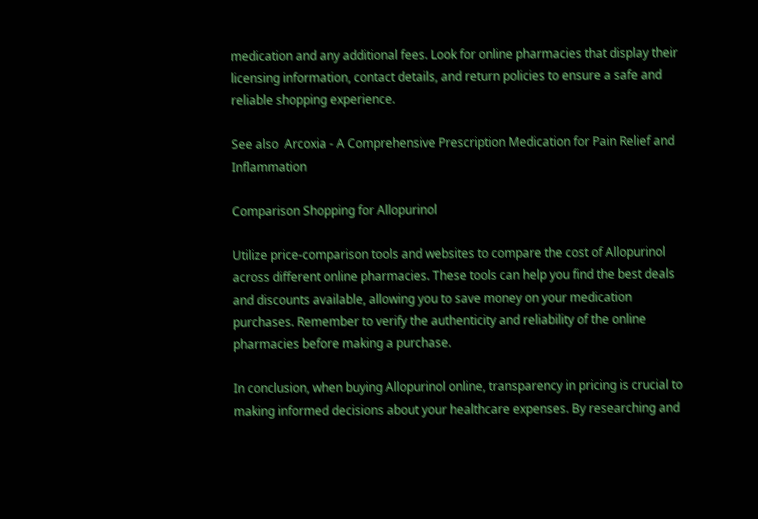medication and any additional fees. Look for online pharmacies that display their licensing information, contact details, and return policies to ensure a safe and reliable shopping experience.

See also  Arcoxia - A Comprehensive Prescription Medication for Pain Relief and Inflammation

Comparison Shopping for Allopurinol

Utilize price-comparison tools and websites to compare the cost of Allopurinol across different online pharmacies. These tools can help you find the best deals and discounts available, allowing you to save money on your medication purchases. Remember to verify the authenticity and reliability of the online pharmacies before making a purchase.

In conclusion, when buying Allopurinol online, transparency in pricing is crucial to making informed decisions about your healthcare expenses. By researching and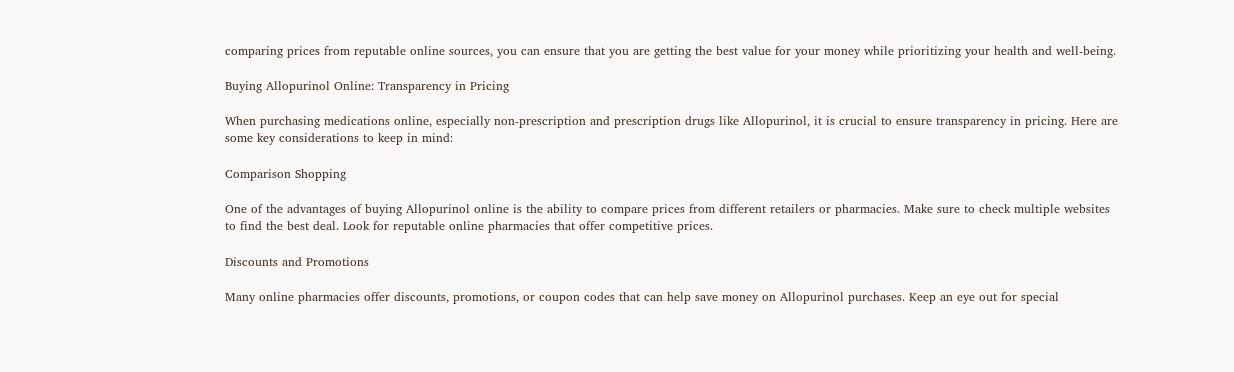comparing prices from reputable online sources, you can ensure that you are getting the best value for your money while prioritizing your health and well-being.

Buying Allopurinol Online: Transparency in Pricing

When purchasing medications online, especially non-prescription and prescription drugs like Allopurinol, it is crucial to ensure transparency in pricing. Here are some key considerations to keep in mind:

Comparison Shopping

One of the advantages of buying Allopurinol online is the ability to compare prices from different retailers or pharmacies. Make sure to check multiple websites to find the best deal. Look for reputable online pharmacies that offer competitive prices.

Discounts and Promotions

Many online pharmacies offer discounts, promotions, or coupon codes that can help save money on Allopurinol purchases. Keep an eye out for special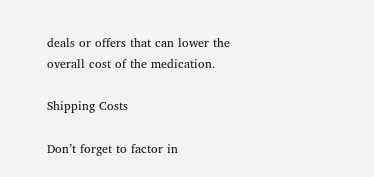deals or offers that can lower the overall cost of the medication.

Shipping Costs

Don’t forget to factor in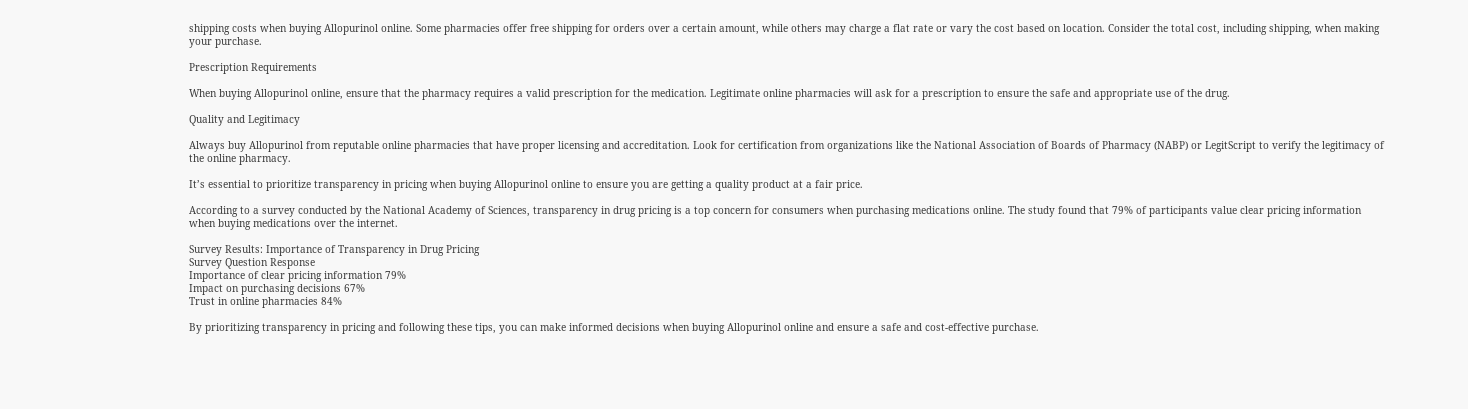shipping costs when buying Allopurinol online. Some pharmacies offer free shipping for orders over a certain amount, while others may charge a flat rate or vary the cost based on location. Consider the total cost, including shipping, when making your purchase.

Prescription Requirements

When buying Allopurinol online, ensure that the pharmacy requires a valid prescription for the medication. Legitimate online pharmacies will ask for a prescription to ensure the safe and appropriate use of the drug.

Quality and Legitimacy

Always buy Allopurinol from reputable online pharmacies that have proper licensing and accreditation. Look for certification from organizations like the National Association of Boards of Pharmacy (NABP) or LegitScript to verify the legitimacy of the online pharmacy.

It’s essential to prioritize transparency in pricing when buying Allopurinol online to ensure you are getting a quality product at a fair price.

According to a survey conducted by the National Academy of Sciences, transparency in drug pricing is a top concern for consumers when purchasing medications online. The study found that 79% of participants value clear pricing information when buying medications over the internet.

Survey Results: Importance of Transparency in Drug Pricing
Survey Question Response
Importance of clear pricing information 79%
Impact on purchasing decisions 67%
Trust in online pharmacies 84%

By prioritizing transparency in pricing and following these tips, you can make informed decisions when buying Allopurinol online and ensure a safe and cost-effective purchase.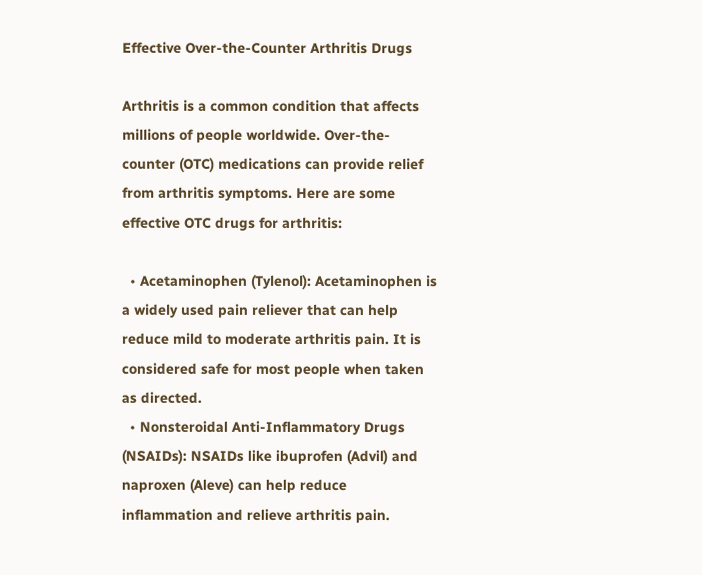Effective Over-the-Counter Arthritis Drugs

Arthritis is a common condition that affects millions of people worldwide. Over-the-counter (OTC) medications can provide relief from arthritis symptoms. Here are some effective OTC drugs for arthritis:

  • Acetaminophen (Tylenol): Acetaminophen is a widely used pain reliever that can help reduce mild to moderate arthritis pain. It is considered safe for most people when taken as directed.
  • Nonsteroidal Anti-Inflammatory Drugs (NSAIDs): NSAIDs like ibuprofen (Advil) and naproxen (Aleve) can help reduce inflammation and relieve arthritis pain.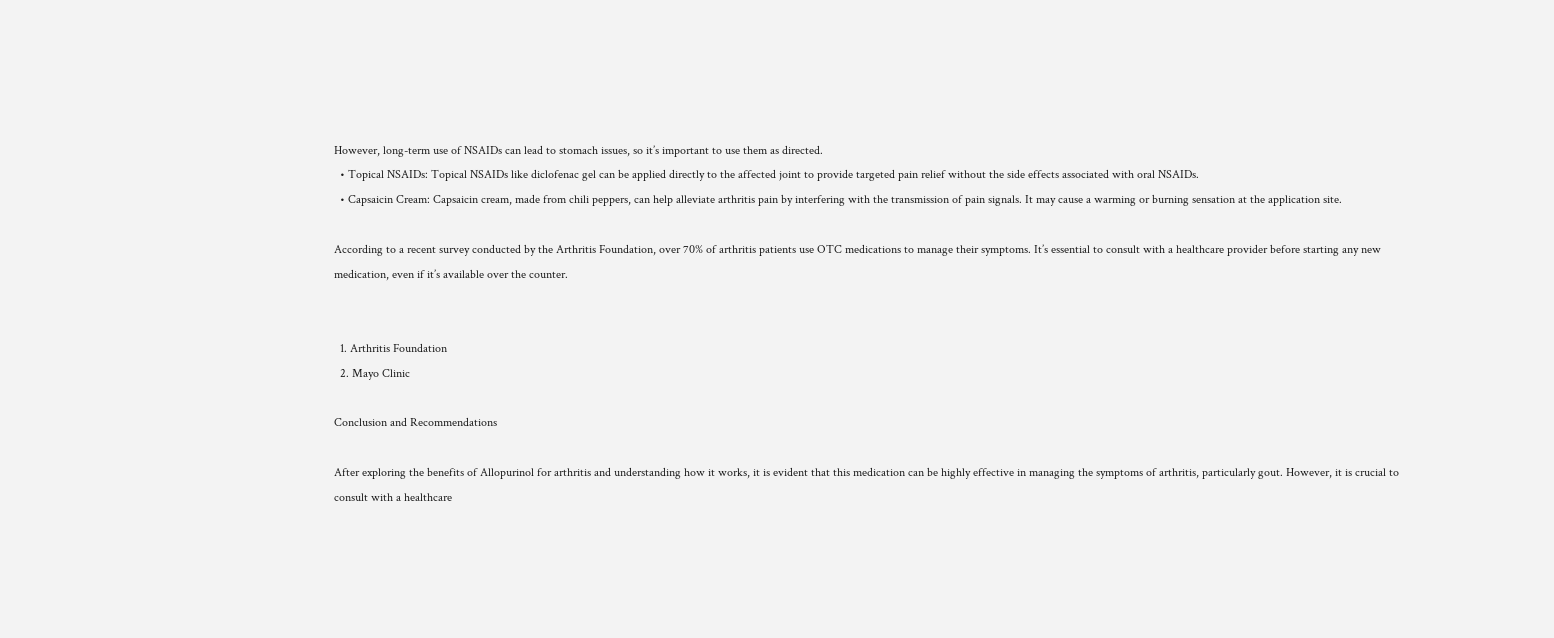However, long-term use of NSAIDs can lead to stomach issues, so it’s important to use them as directed.
  • Topical NSAIDs: Topical NSAIDs like diclofenac gel can be applied directly to the affected joint to provide targeted pain relief without the side effects associated with oral NSAIDs.
  • Capsaicin Cream: Capsaicin cream, made from chili peppers, can help alleviate arthritis pain by interfering with the transmission of pain signals. It may cause a warming or burning sensation at the application site.

According to a recent survey conducted by the Arthritis Foundation, over 70% of arthritis patients use OTC medications to manage their symptoms. It’s essential to consult with a healthcare provider before starting any new medication, even if it’s available over the counter.


  1. Arthritis Foundation
  2. Mayo Clinic

Conclusion and Recommendations

After exploring the benefits of Allopurinol for arthritis and understanding how it works, it is evident that this medication can be highly effective in managing the symptoms of arthritis, particularly gout. However, it is crucial to consult with a healthcare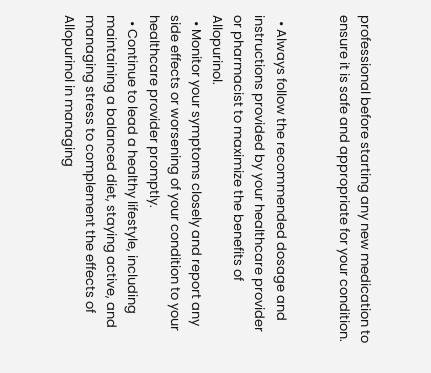professional before starting any new medication to ensure it is safe and appropriate for your condition.


  • Always follow the recommended dosage and instructions provided by your healthcare provider or pharmacist to maximize the benefits of Allopurinol.
  • Monitor your symptoms closely and report any side effects or worsening of your condition to your healthcare provider promptly.
  • Continue to lead a healthy lifestyle, including maintaining a balanced diet, staying active, and managing stress to complement the effects of Allopurinol in managing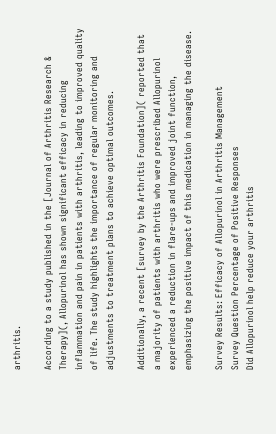arthritis.

According to a study published in the [Journal of Arthritis Research & Therapy](, Allopurinol has shown significant efficacy in reducing inflammation and pain in patients with arthritis, leading to improved quality of life. The study highlights the importance of regular monitoring and adjustments to treatment plans to achieve optimal outcomes.

Additionally, a recent [survey by the Arthritis Foundation]( reported that a majority of patients with arthritis who were prescribed Allopurinol experienced a reduction in flare-ups and improved joint function, emphasizing the positive impact of this medication in managing the disease.

Survey Results: Efficacy of Allopurinol in Arthritis Management
Survey Question Percentage of Positive Responses
Did Allopurinol help reduce your arthritis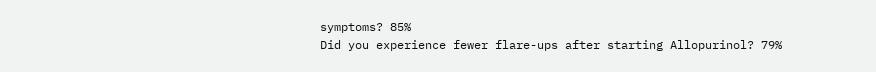symptoms? 85%
Did you experience fewer flare-ups after starting Allopurinol? 79%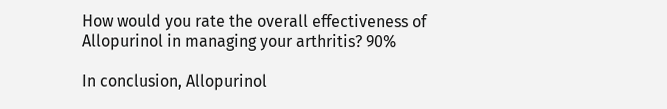How would you rate the overall effectiveness of Allopurinol in managing your arthritis? 90%

In conclusion, Allopurinol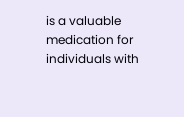is a valuable medication for individuals with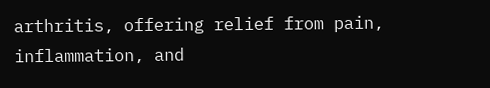arthritis, offering relief from pain, inflammation, and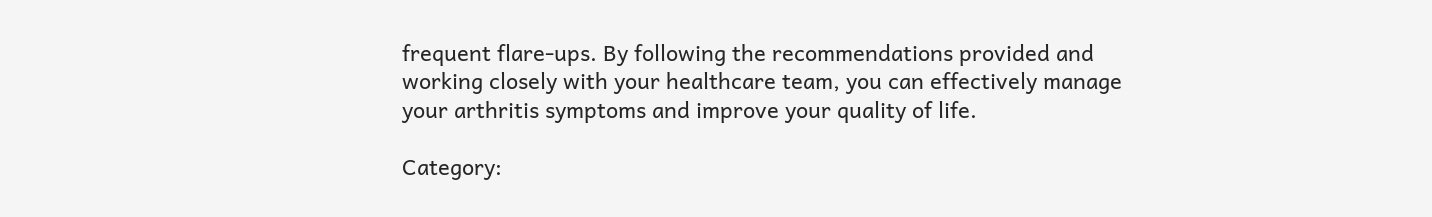frequent flare-ups. By following the recommendations provided and working closely with your healthcare team, you can effectively manage your arthritis symptoms and improve your quality of life.

Category: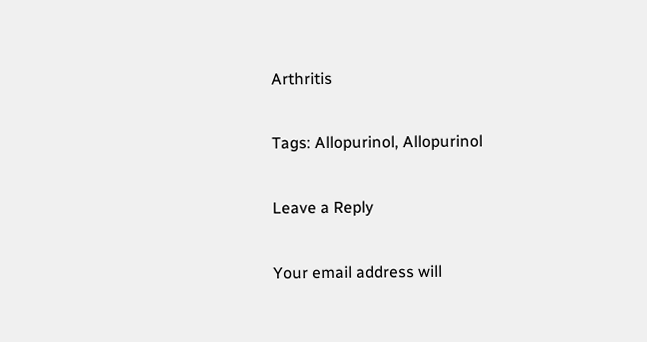Arthritis

Tags: Allopurinol, Allopurinol

Leave a Reply

Your email address will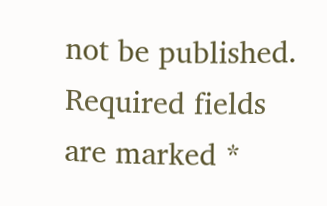not be published. Required fields are marked *